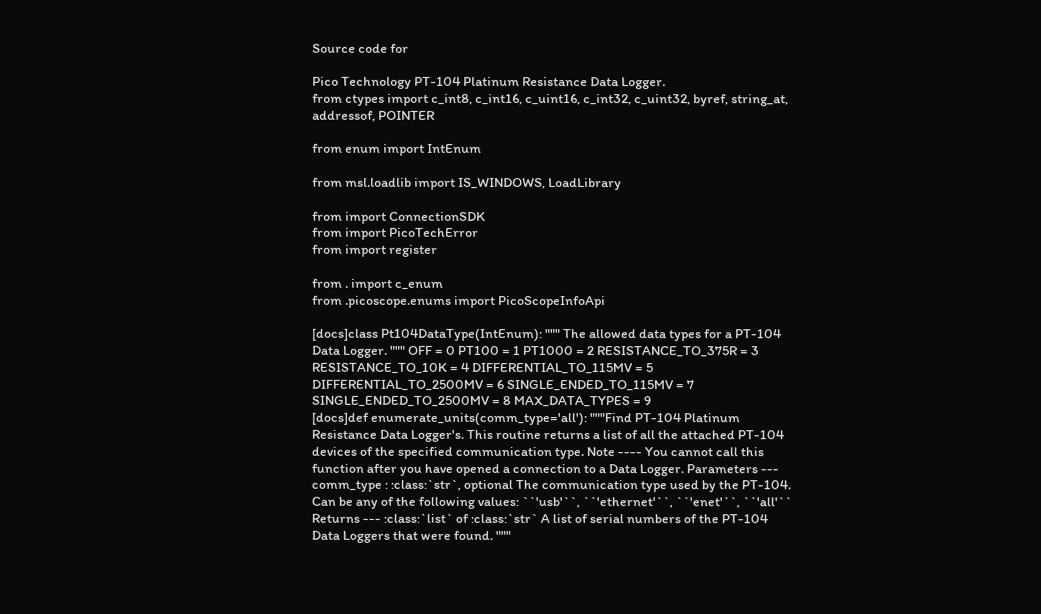Source code for

Pico Technology PT-104 Platinum Resistance Data Logger.
from ctypes import c_int8, c_int16, c_uint16, c_int32, c_uint32, byref, string_at, addressof, POINTER

from enum import IntEnum

from msl.loadlib import IS_WINDOWS, LoadLibrary

from import ConnectionSDK
from import PicoTechError
from import register

from . import c_enum
from .picoscope.enums import PicoScopeInfoApi

[docs]class Pt104DataType(IntEnum): """ The allowed data types for a PT-104 Data Logger. """ OFF = 0 PT100 = 1 PT1000 = 2 RESISTANCE_TO_375R = 3 RESISTANCE_TO_10K = 4 DIFFERENTIAL_TO_115MV = 5 DIFFERENTIAL_TO_2500MV = 6 SINGLE_ENDED_TO_115MV = 7 SINGLE_ENDED_TO_2500MV = 8 MAX_DATA_TYPES = 9
[docs]def enumerate_units(comm_type='all'): """Find PT-104 Platinum Resistance Data Logger's. This routine returns a list of all the attached PT-104 devices of the specified communication type. Note ---- You cannot call this function after you have opened a connection to a Data Logger. Parameters --- comm_type : :class:`str`, optional The communication type used by the PT-104. Can be any of the following values: ``'usb'``, ``'ethernet'``, ``'enet'``, ``'all'`` Returns --- :class:`list` of :class:`str` A list of serial numbers of the PT-104 Data Loggers that were found. """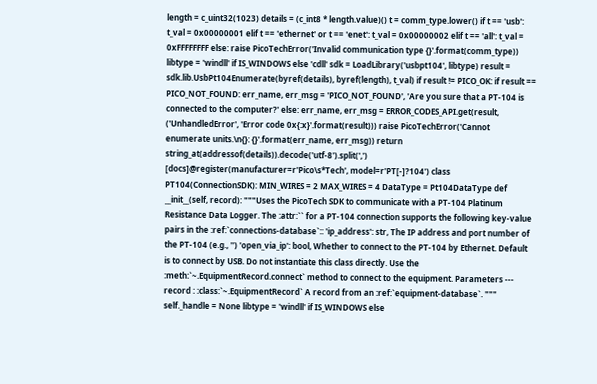length = c_uint32(1023) details = (c_int8 * length.value)() t = comm_type.lower() if t == 'usb': t_val = 0x00000001 elif t == 'ethernet' or t == 'enet': t_val = 0x00000002 elif t == 'all': t_val = 0xFFFFFFFF else: raise PicoTechError('Invalid communication type {}'.format(comm_type)) libtype = 'windll' if IS_WINDOWS else 'cdll' sdk = LoadLibrary('usbpt104', libtype) result = sdk.lib.UsbPt104Enumerate(byref(details), byref(length), t_val) if result != PICO_OK: if result == PICO_NOT_FOUND: err_name, err_msg = 'PICO_NOT_FOUND', 'Are you sure that a PT-104 is connected to the computer?' else: err_name, err_msg = ERROR_CODES_API.get(result, ('UnhandledError', 'Error code 0x{:x}'.format(result))) raise PicoTechError('Cannot enumerate units.\n{}: {}'.format(err_name, err_msg)) return string_at(addressof(details)).decode('utf-8').split(',')
[docs]@register(manufacturer=r'Pico\s*Tech', model=r'PT[-]?104') class PT104(ConnectionSDK): MIN_WIRES = 2 MAX_WIRES = 4 DataType = Pt104DataType def __init__(self, record): """Uses the PicoTech SDK to communicate with a PT-104 Platinum Resistance Data Logger. The :attr:`` for a PT-104 connection supports the following key-value pairs in the :ref:`connections-database`:: 'ip_address': str, The IP address and port number of the PT-104 (e.g., '') 'open_via_ip': bool, Whether to connect to the PT-104 by Ethernet. Default is to connect by USB. Do not instantiate this class directly. Use the :meth:`~.EquipmentRecord.connect` method to connect to the equipment. Parameters --- record : :class:`~.EquipmentRecord` A record from an :ref:`equipment-database`. """ self._handle = None libtype = 'windll' if IS_WINDOWS else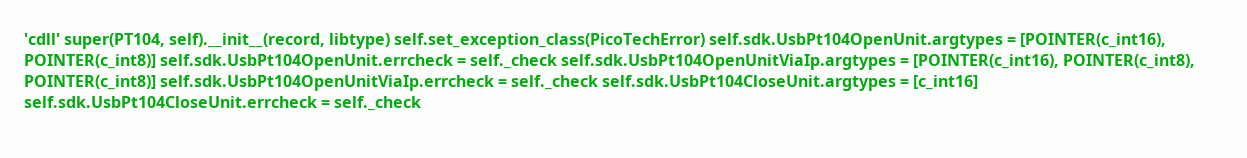'cdll' super(PT104, self).__init__(record, libtype) self.set_exception_class(PicoTechError) self.sdk.UsbPt104OpenUnit.argtypes = [POINTER(c_int16), POINTER(c_int8)] self.sdk.UsbPt104OpenUnit.errcheck = self._check self.sdk.UsbPt104OpenUnitViaIp.argtypes = [POINTER(c_int16), POINTER(c_int8), POINTER(c_int8)] self.sdk.UsbPt104OpenUnitViaIp.errcheck = self._check self.sdk.UsbPt104CloseUnit.argtypes = [c_int16] self.sdk.UsbPt104CloseUnit.errcheck = self._check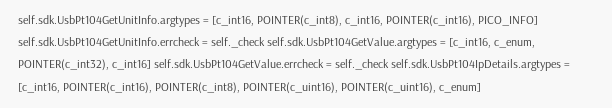self.sdk.UsbPt104GetUnitInfo.argtypes = [c_int16, POINTER(c_int8), c_int16, POINTER(c_int16), PICO_INFO] self.sdk.UsbPt104GetUnitInfo.errcheck = self._check self.sdk.UsbPt104GetValue.argtypes = [c_int16, c_enum, POINTER(c_int32), c_int16] self.sdk.UsbPt104GetValue.errcheck = self._check self.sdk.UsbPt104IpDetails.argtypes = [c_int16, POINTER(c_int16), POINTER(c_int8), POINTER(c_uint16), POINTER(c_uint16), c_enum]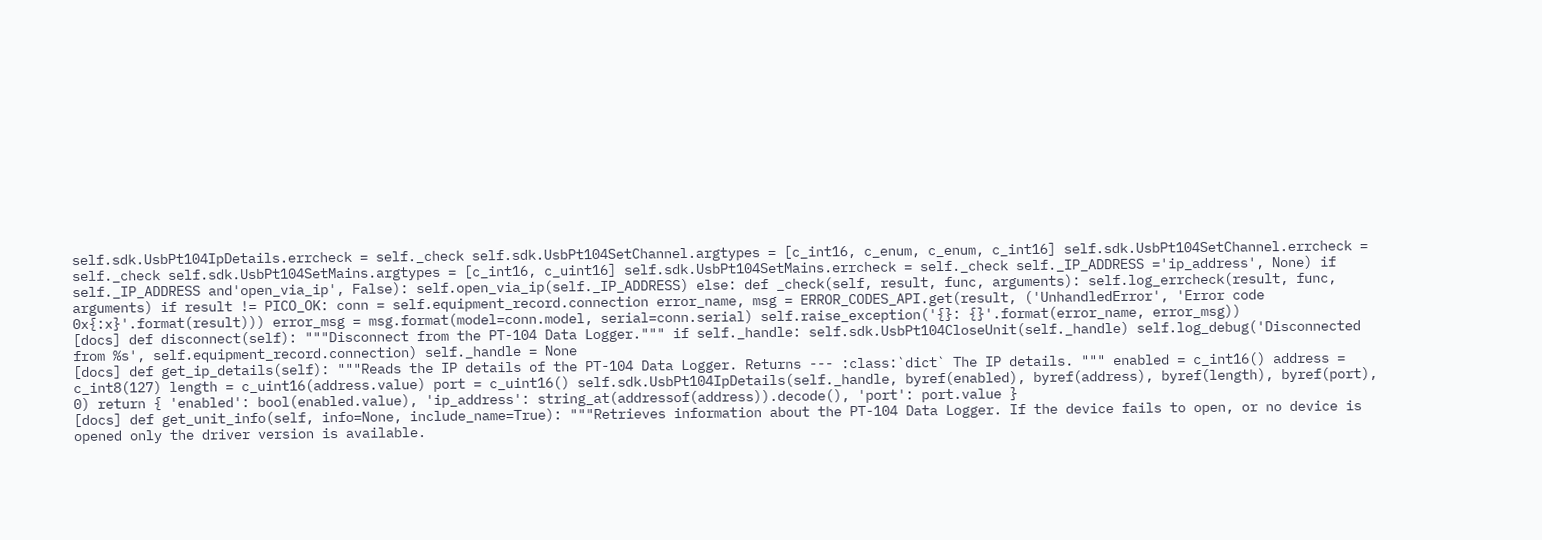self.sdk.UsbPt104IpDetails.errcheck = self._check self.sdk.UsbPt104SetChannel.argtypes = [c_int16, c_enum, c_enum, c_int16] self.sdk.UsbPt104SetChannel.errcheck = self._check self.sdk.UsbPt104SetMains.argtypes = [c_int16, c_uint16] self.sdk.UsbPt104SetMains.errcheck = self._check self._IP_ADDRESS ='ip_address', None) if self._IP_ADDRESS and'open_via_ip', False): self.open_via_ip(self._IP_ADDRESS) else: def _check(self, result, func, arguments): self.log_errcheck(result, func, arguments) if result != PICO_OK: conn = self.equipment_record.connection error_name, msg = ERROR_CODES_API.get(result, ('UnhandledError', 'Error code 0x{:x}'.format(result))) error_msg = msg.format(model=conn.model, serial=conn.serial) self.raise_exception('{}: {}'.format(error_name, error_msg))
[docs] def disconnect(self): """Disconnect from the PT-104 Data Logger.""" if self._handle: self.sdk.UsbPt104CloseUnit(self._handle) self.log_debug('Disconnected from %s', self.equipment_record.connection) self._handle = None
[docs] def get_ip_details(self): """Reads the IP details of the PT-104 Data Logger. Returns --- :class:`dict` The IP details. """ enabled = c_int16() address = c_int8(127) length = c_uint16(address.value) port = c_uint16() self.sdk.UsbPt104IpDetails(self._handle, byref(enabled), byref(address), byref(length), byref(port), 0) return { 'enabled': bool(enabled.value), 'ip_address': string_at(addressof(address)).decode(), 'port': port.value }
[docs] def get_unit_info(self, info=None, include_name=True): """Retrieves information about the PT-104 Data Logger. If the device fails to open, or no device is opened only the driver version is available.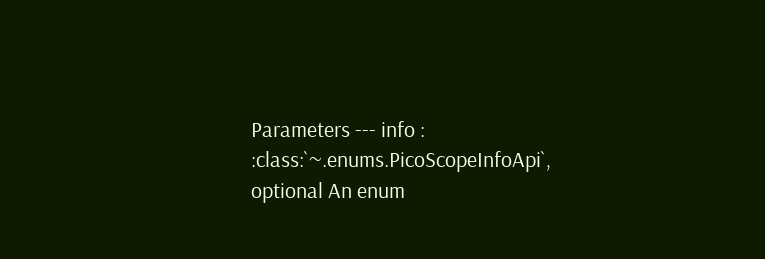Parameters --- info : :class:`~.enums.PicoScopeInfoApi`, optional An enum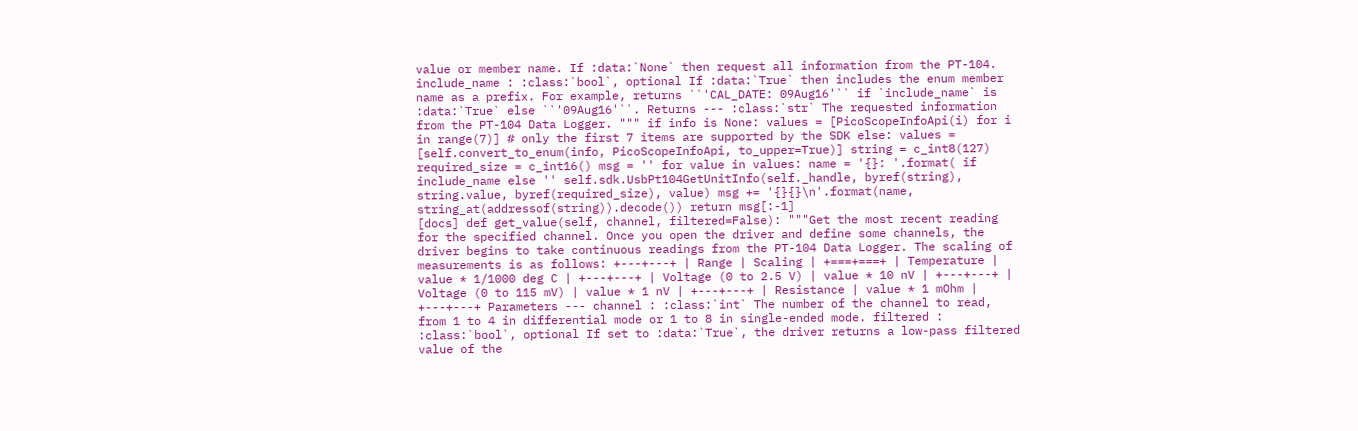value or member name. If :data:`None` then request all information from the PT-104. include_name : :class:`bool`, optional If :data:`True` then includes the enum member name as a prefix. For example, returns ``'CAL_DATE: 09Aug16'`` if `include_name` is :data:`True` else ``'09Aug16'``. Returns --- :class:`str` The requested information from the PT-104 Data Logger. """ if info is None: values = [PicoScopeInfoApi(i) for i in range(7)] # only the first 7 items are supported by the SDK else: values = [self.convert_to_enum(info, PicoScopeInfoApi, to_upper=True)] string = c_int8(127) required_size = c_int16() msg = '' for value in values: name = '{}: '.format( if include_name else '' self.sdk.UsbPt104GetUnitInfo(self._handle, byref(string), string.value, byref(required_size), value) msg += '{}{}\n'.format(name, string_at(addressof(string)).decode()) return msg[:-1]
[docs] def get_value(self, channel, filtered=False): """Get the most recent reading for the specified channel. Once you open the driver and define some channels, the driver begins to take continuous readings from the PT-104 Data Logger. The scaling of measurements is as follows: +---+---+ | Range | Scaling | +===+===+ | Temperature | value * 1/1000 deg C | +---+---+ | Voltage (0 to 2.5 V) | value * 10 nV | +---+---+ | Voltage (0 to 115 mV) | value * 1 nV | +---+---+ | Resistance | value * 1 mOhm | +---+---+ Parameters --- channel : :class:`int` The number of the channel to read, from 1 to 4 in differential mode or 1 to 8 in single-ended mode. filtered : :class:`bool`, optional If set to :data:`True`, the driver returns a low-pass filtered value of the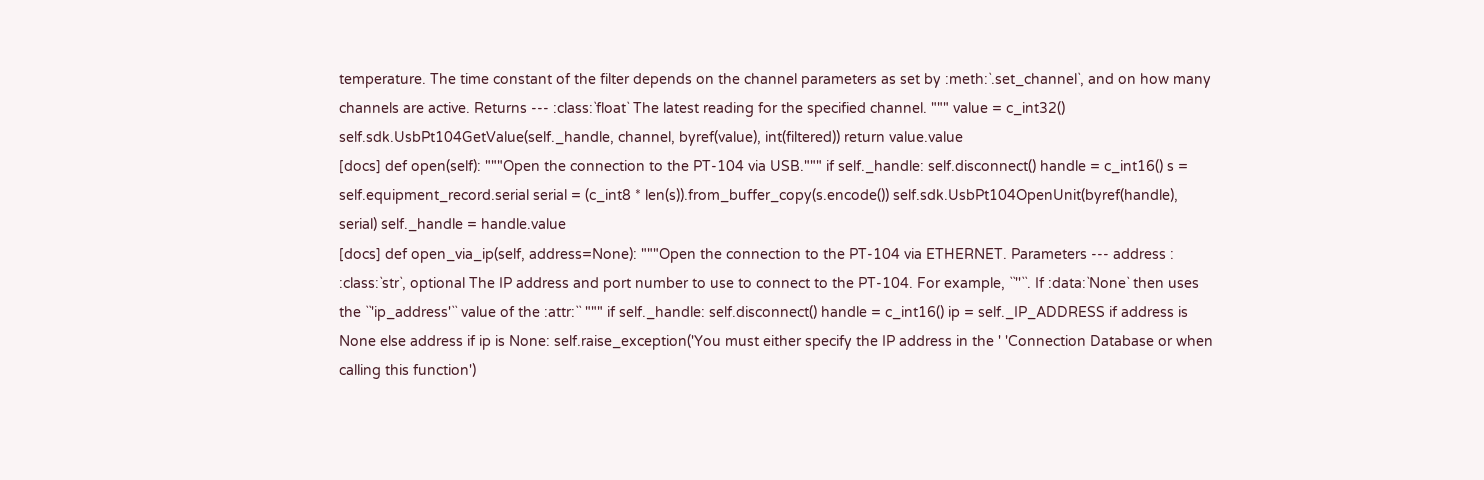temperature. The time constant of the filter depends on the channel parameters as set by :meth:`.set_channel`, and on how many channels are active. Returns --- :class:`float` The latest reading for the specified channel. """ value = c_int32() self.sdk.UsbPt104GetValue(self._handle, channel, byref(value), int(filtered)) return value.value
[docs] def open(self): """Open the connection to the PT-104 via USB.""" if self._handle: self.disconnect() handle = c_int16() s = self.equipment_record.serial serial = (c_int8 * len(s)).from_buffer_copy(s.encode()) self.sdk.UsbPt104OpenUnit(byref(handle), serial) self._handle = handle.value
[docs] def open_via_ip(self, address=None): """Open the connection to the PT-104 via ETHERNET. Parameters --- address : :class:`str`, optional The IP address and port number to use to connect to the PT-104. For example, ``''``. If :data:`None` then uses the ``'ip_address'`` value of the :attr:`` """ if self._handle: self.disconnect() handle = c_int16() ip = self._IP_ADDRESS if address is None else address if ip is None: self.raise_exception('You must either specify the IP address in the ' 'Connection Database or when calling this function')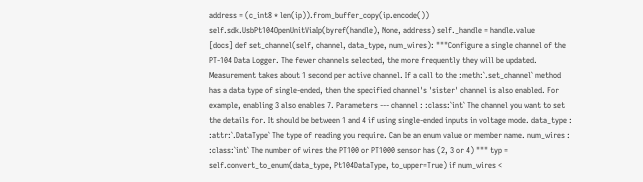address = (c_int8 * len(ip)).from_buffer_copy(ip.encode()) self.sdk.UsbPt104OpenUnitViaIp(byref(handle), None, address) self._handle = handle.value
[docs] def set_channel(self, channel, data_type, num_wires): """Configure a single channel of the PT-104 Data Logger. The fewer channels selected, the more frequently they will be updated. Measurement takes about 1 second per active channel. If a call to the :meth:`.set_channel` method has a data type of single-ended, then the specified channel's 'sister' channel is also enabled. For example, enabling 3 also enables 7. Parameters --- channel : :class:`int` The channel you want to set the details for. It should be between 1 and 4 if using single-ended inputs in voltage mode. data_type : :attr:`.DataType` The type of reading you require. Can be an enum value or member name. num_wires : :class:`int` The number of wires the PT100 or PT1000 sensor has (2, 3 or 4) """ typ = self.convert_to_enum(data_type, Pt104DataType, to_upper=True) if num_wires <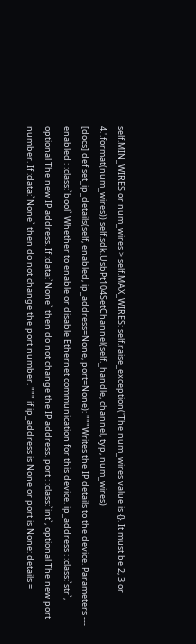self.MIN_WIRES or num_wires > self.MAX_WIRES: self.raise_exception('The num_wires value is {}. It must be 2, 3 or 4.'.format(num_wires)) self.sdk.UsbPt104SetChannel(self._handle, channel, typ, num_wires)
[docs] def set_ip_details(self, enabled, ip_address=None, port=None): """Writes the IP details to the device. Parameters --- enabled : :class:`bool` Whether to enable or disable Ethernet communication for this device. ip_address : :class:`str`, optional The new IP address. If :data:`None` then do not change the IP address. port : :class:`int`, optional The new port number. If :data:`None` then do not change the port number. """ if ip_address is None or port is None: details =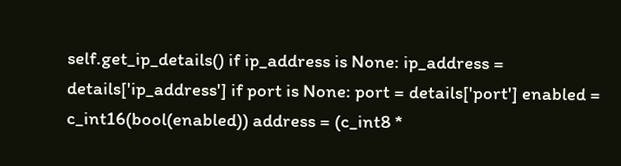self.get_ip_details() if ip_address is None: ip_address = details['ip_address'] if port is None: port = details['port'] enabled = c_int16(bool(enabled)) address = (c_int8 *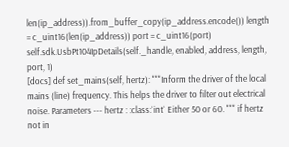len(ip_address)).from_buffer_copy(ip_address.encode()) length = c_uint16(len(ip_address)) port = c_uint16(port) self.sdk.UsbPt104IpDetails(self._handle, enabled, address, length, port, 1)
[docs] def set_mains(self, hertz): """Inform the driver of the local mains (line) frequency. This helps the driver to filter out electrical noise. Parameters --- hertz : :class:`int` Either 50 or 60. """ if hertz not in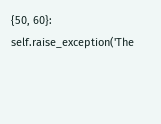{50, 60}: self.raise_exception('The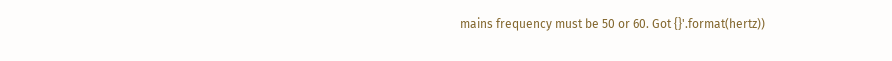mains frequency must be 50 or 60. Got {}'.format(hertz))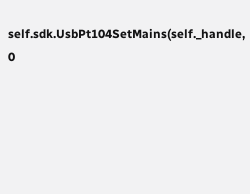self.sdk.UsbPt104SetMains(self._handle, 0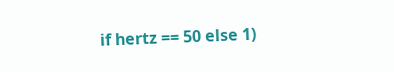if hertz == 50 else 1)